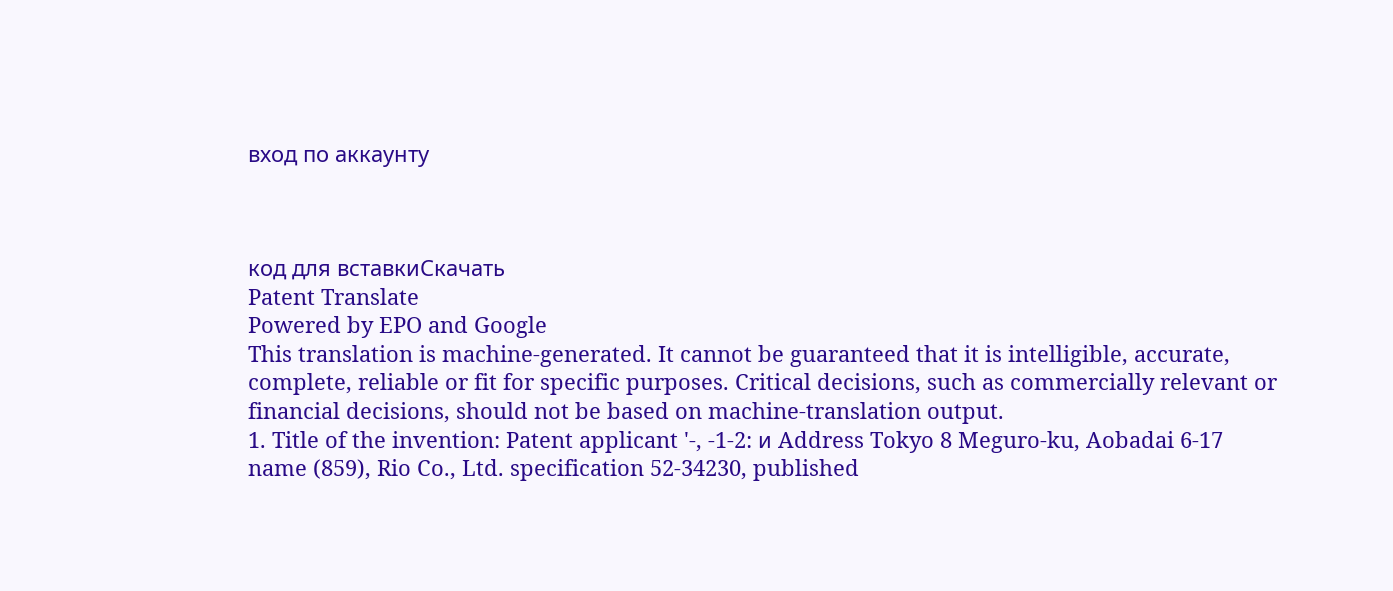вход по аккаунту



код для вставкиСкачать
Patent Translate
Powered by EPO and Google
This translation is machine-generated. It cannot be guaranteed that it is intelligible, accurate,
complete, reliable or fit for specific purposes. Critical decisions, such as commercially relevant or
financial decisions, should not be based on machine-translation output.
1. Title of the invention: Patent applicant '-, -1-2: и Address Tokyo 8 Meguro-ku, Aobadai 6-17
name (859), Rio Co., Ltd. specification 52-34230, published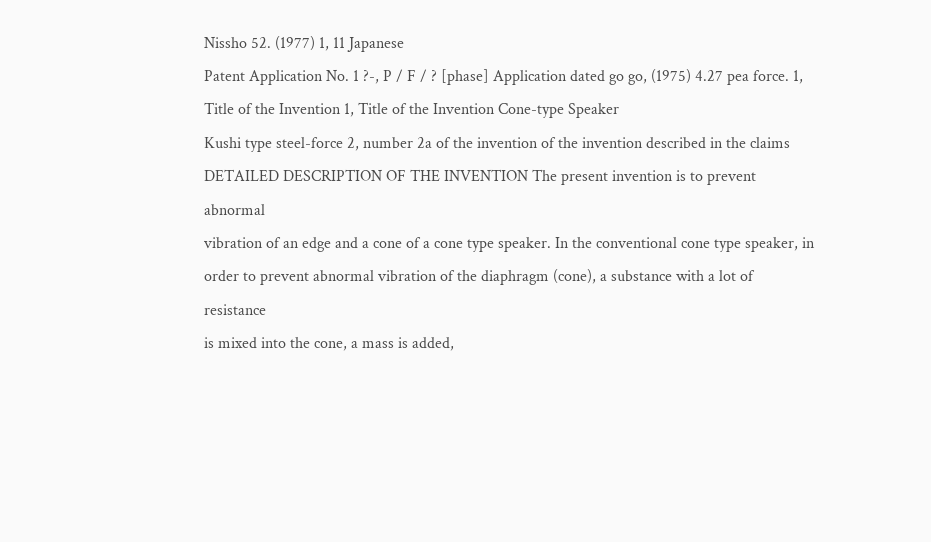Nissho 52. (1977) 1, 11 Japanese
Patent Application No. 1 ?-, P / F / ? [phase] Application dated go go, (1975) 4.27 pea force. 1,
Title of the Invention 1, Title of the Invention Cone-type Speaker
Kushi type steel-force 2, number 2a of the invention of the invention described in the claims
DETAILED DESCRIPTION OF THE INVENTION The present invention is to prevent abnormal
vibration of an edge and a cone of a cone type speaker. In the conventional cone type speaker, in
order to prevent abnormal vibration of the diaphragm (cone), a substance with a lot of resistance
is mixed into the cone, a mass is added,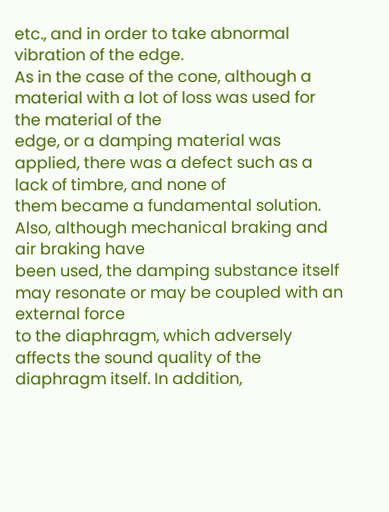etc., and in order to take abnormal vibration of the edge.
As in the case of the cone, although a material with a lot of loss was used for the material of the
edge, or a damping material was applied, there was a defect such as a lack of timbre, and none of
them became a fundamental solution. Also, although mechanical braking and air braking have
been used, the damping substance itself may resonate or may be coupled with an external force
to the diaphragm, which adversely affects the sound quality of the diaphragm itself. In addition,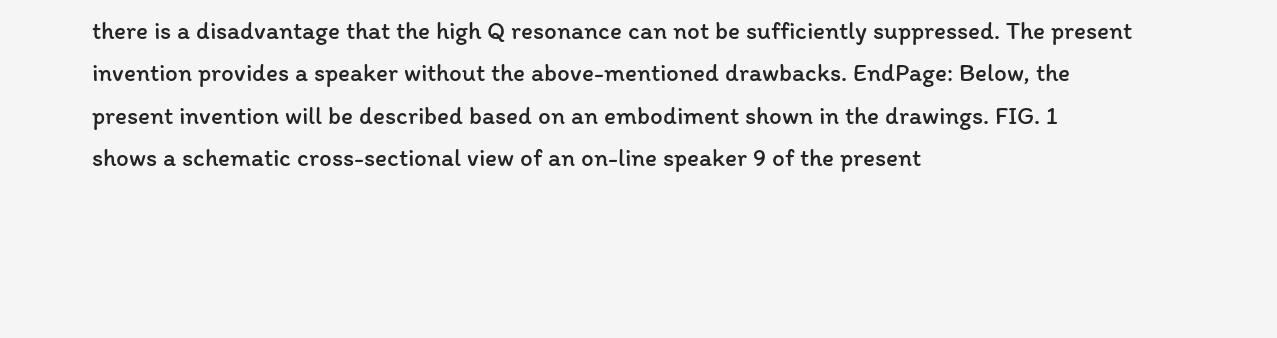there is a disadvantage that the high Q resonance can not be sufficiently suppressed. The present
invention provides a speaker without the above-mentioned drawbacks. EndPage: Below, the
present invention will be described based on an embodiment shown in the drawings. FIG. 1
shows a schematic cross-sectional view of an on-line speaker 9 of the present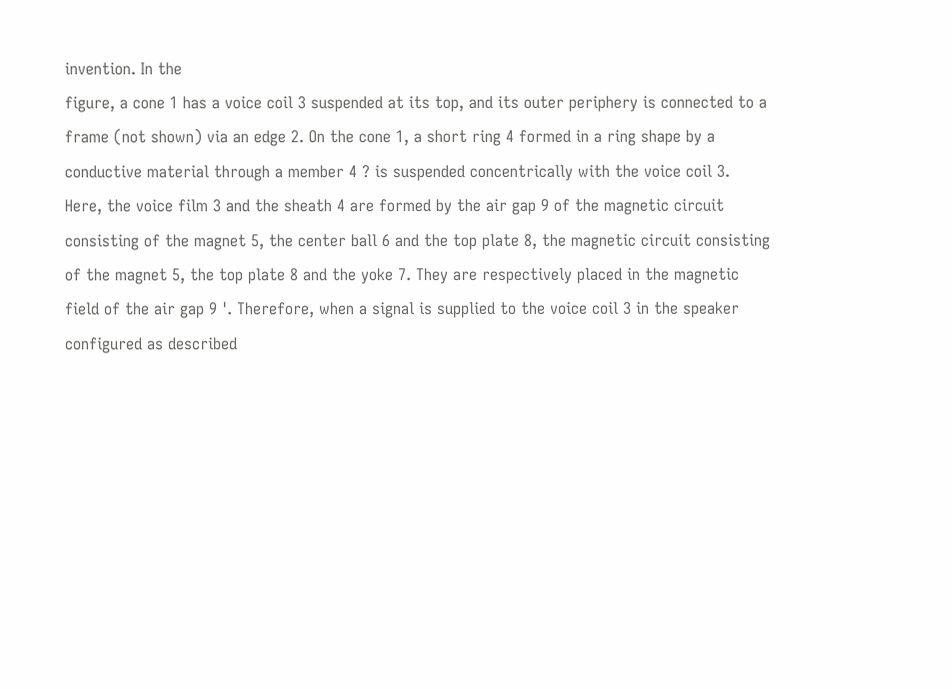invention. In the
figure, a cone 1 has a voice coil 3 suspended at its top, and its outer periphery is connected to a
frame (not shown) via an edge 2. On the cone 1, a short ring 4 formed in a ring shape by a
conductive material through a member 4 ? is suspended concentrically with the voice coil 3.
Here, the voice film 3 and the sheath 4 are formed by the air gap 9 of the magnetic circuit
consisting of the magnet 5, the center ball 6 and the top plate 8, the magnetic circuit consisting
of the magnet 5, the top plate 8 and the yoke 7. They are respectively placed in the magnetic
field of the air gap 9 '. Therefore, when a signal is supplied to the voice coil 3 in the speaker
configured as described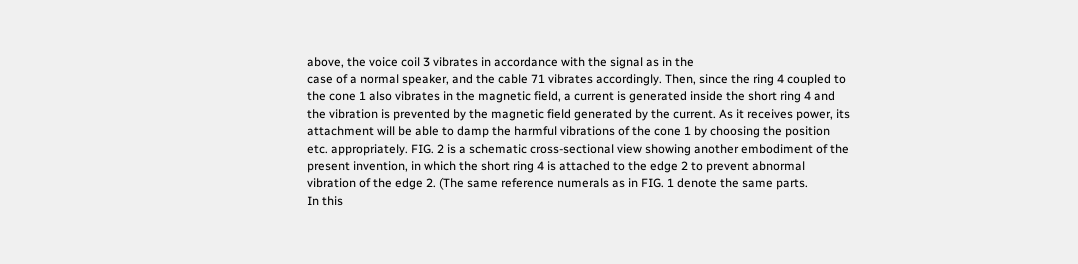above, the voice coil 3 vibrates in accordance with the signal as in the
case of a normal speaker, and the cable 71 vibrates accordingly. Then, since the ring 4 coupled to
the cone 1 also vibrates in the magnetic field, a current is generated inside the short ring 4 and
the vibration is prevented by the magnetic field generated by the current. As it receives power, its
attachment will be able to damp the harmful vibrations of the cone 1 by choosing the position
etc. appropriately. FIG. 2 is a schematic cross-sectional view showing another embodiment of the
present invention, in which the short ring 4 is attached to the edge 2 to prevent abnormal
vibration of the edge 2. (The same reference numerals as in FIG. 1 denote the same parts.
In this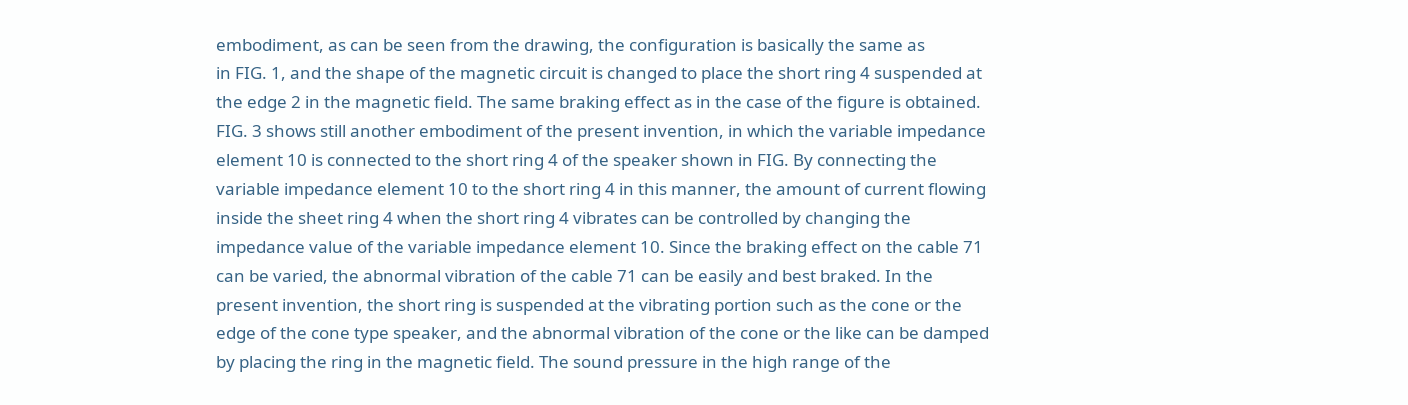embodiment, as can be seen from the drawing, the configuration is basically the same as
in FIG. 1, and the shape of the magnetic circuit is changed to place the short ring 4 suspended at
the edge 2 in the magnetic field. The same braking effect as in the case of the figure is obtained.
FIG. 3 shows still another embodiment of the present invention, in which the variable impedance
element 10 is connected to the short ring 4 of the speaker shown in FIG. By connecting the
variable impedance element 10 to the short ring 4 in this manner, the amount of current flowing
inside the sheet ring 4 when the short ring 4 vibrates can be controlled by changing the
impedance value of the variable impedance element 10. Since the braking effect on the cable 71
can be varied, the abnormal vibration of the cable 71 can be easily and best braked. In the
present invention, the short ring is suspended at the vibrating portion such as the cone or the
edge of the cone type speaker, and the abnormal vibration of the cone or the like can be damped
by placing the ring in the magnetic field. The sound pressure in the high range of the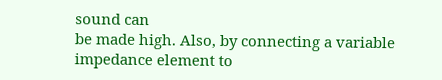sound can
be made high. Also, by connecting a variable impedance element to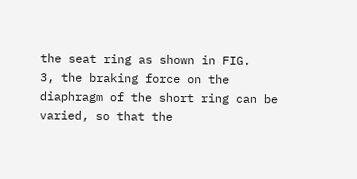the seat ring as shown in FIG.
3, the braking force on the diaphragm of the short ring can be varied, so that the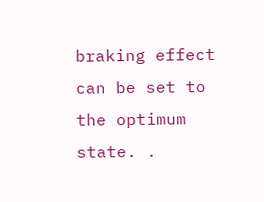braking effect
can be set to the optimum state. .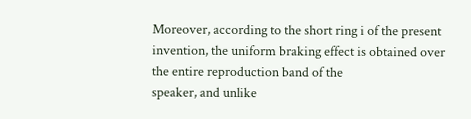Moreover, according to the short ring i of the present
invention, the uniform braking effect is obtained over the entire reproduction band of the
speaker, and unlike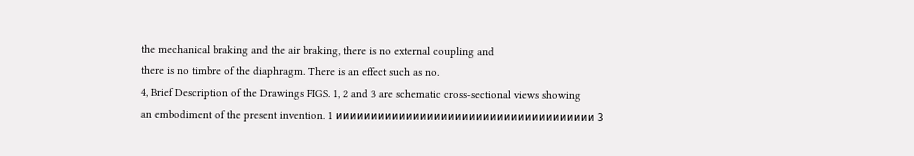the mechanical braking and the air braking, there is no external coupling and
there is no timbre of the diaphragm. There is an effect such as no.
4, Brief Description of the Drawings FIGS. 1, 2 and 3 are schematic cross-sectional views showing
an embodiment of the present invention. 1 иииииииииииииииииииииииииииииииииииии 3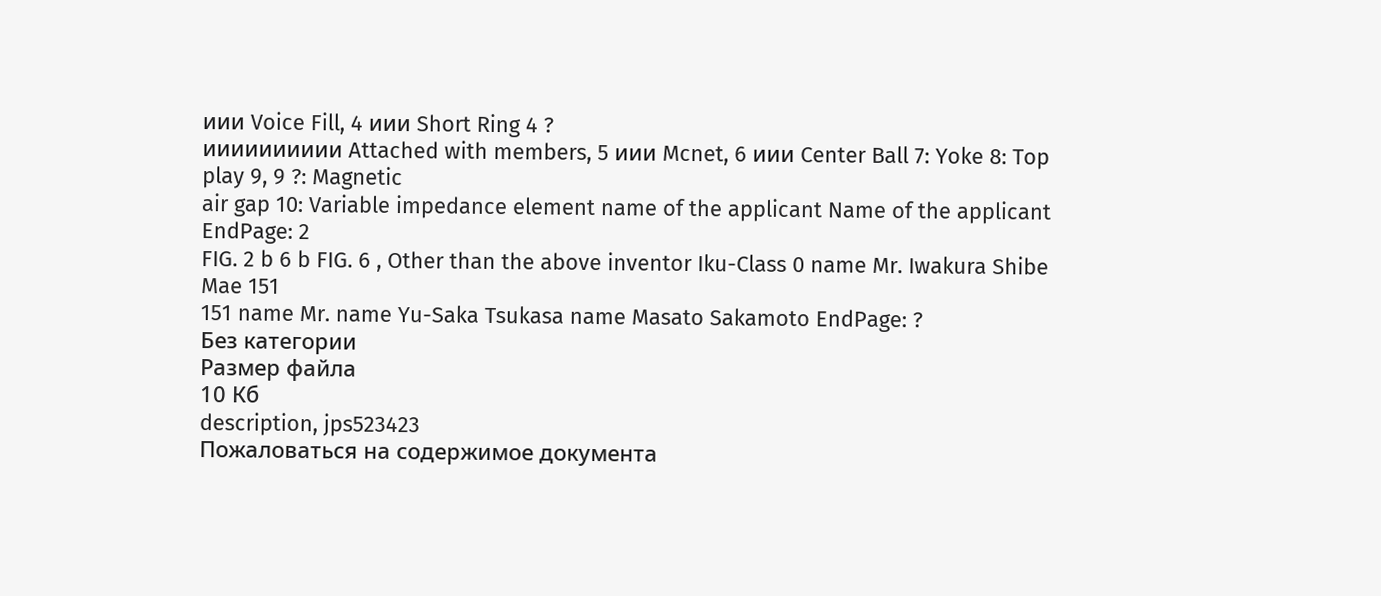иии Voice Fill, 4 иии Short Ring 4 ?
ииииииииии Attached with members, 5 иии Mcnet, 6 иии Center Ball 7: Yoke 8: Top play 9, 9 ?: Magnetic
air gap 10: Variable impedance element name of the applicant Name of the applicant EndPage: 2
FIG. 2 b 6 b FIG. 6 , Other than the above inventor Iku-Class 0 name Mr. Iwakura Shibe Mae 151
151 name Mr. name Yu-Saka Tsukasa name Masato Sakamoto EndPage: ?
Без категории
Размер файла
10 Кб
description, jps523423
Пожаловаться на содержимое документа